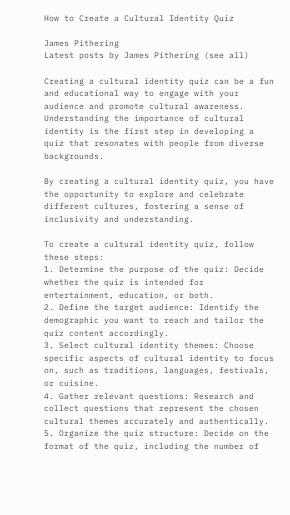How to Create a Cultural Identity Quiz

James Pithering
Latest posts by James Pithering (see all)

Creating a cultural identity quiz can be a fun and educational way to engage with your audience and promote cultural awareness. Understanding the importance of cultural identity is the first step in developing a quiz that resonates with people from diverse backgrounds.

By creating a cultural identity quiz, you have the opportunity to explore and celebrate different cultures, fostering a sense of inclusivity and understanding.

To create a cultural identity quiz, follow these steps:
1. Determine the purpose of the quiz: Decide whether the quiz is intended for entertainment, education, or both.
2. Define the target audience: Identify the demographic you want to reach and tailor the quiz content accordingly.
3. Select cultural identity themes: Choose specific aspects of cultural identity to focus on, such as traditions, languages, festivals, or cuisine.
4. Gather relevant questions: Research and collect questions that represent the chosen cultural themes accurately and authentically.
5. Organize the quiz structure: Decide on the format of the quiz, including the number of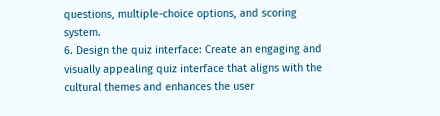questions, multiple-choice options, and scoring system.
6. Design the quiz interface: Create an engaging and visually appealing quiz interface that aligns with the cultural themes and enhances the user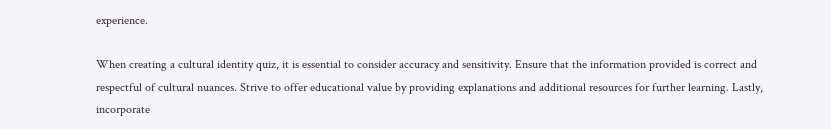experience.

When creating a cultural identity quiz, it is essential to consider accuracy and sensitivity. Ensure that the information provided is correct and respectful of cultural nuances. Strive to offer educational value by providing explanations and additional resources for further learning. Lastly, incorporate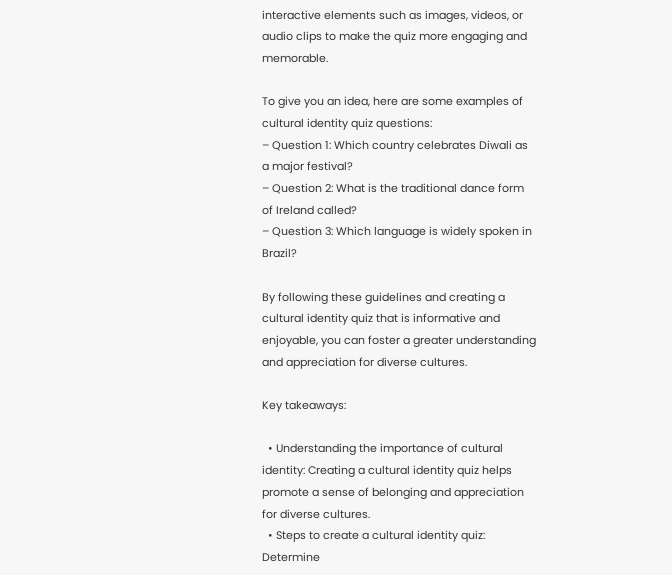interactive elements such as images, videos, or audio clips to make the quiz more engaging and memorable.

To give you an idea, here are some examples of cultural identity quiz questions:
– Question 1: Which country celebrates Diwali as a major festival?
– Question 2: What is the traditional dance form of Ireland called?
– Question 3: Which language is widely spoken in Brazil?

By following these guidelines and creating a cultural identity quiz that is informative and enjoyable, you can foster a greater understanding and appreciation for diverse cultures.

Key takeaways:

  • Understanding the importance of cultural identity: Creating a cultural identity quiz helps promote a sense of belonging and appreciation for diverse cultures.
  • Steps to create a cultural identity quiz: Determine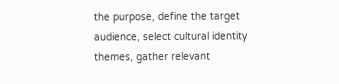the purpose, define the target audience, select cultural identity themes, gather relevant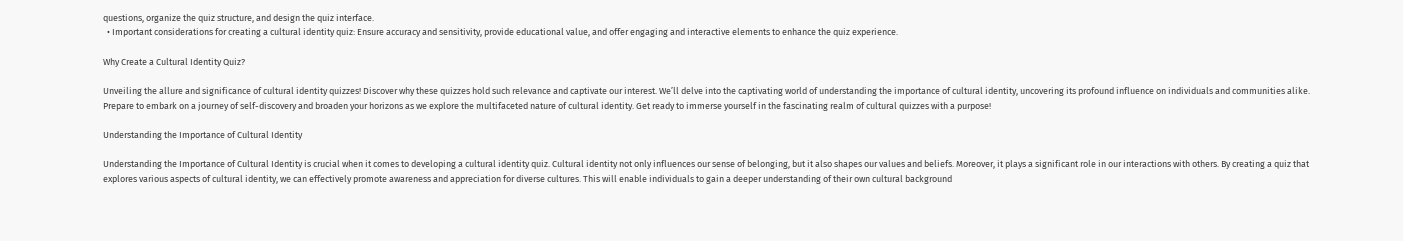questions, organize the quiz structure, and design the quiz interface.
  • Important considerations for creating a cultural identity quiz: Ensure accuracy and sensitivity, provide educational value, and offer engaging and interactive elements to enhance the quiz experience.

Why Create a Cultural Identity Quiz?

Unveiling the allure and significance of cultural identity quizzes! Discover why these quizzes hold such relevance and captivate our interest. We’ll delve into the captivating world of understanding the importance of cultural identity, uncovering its profound influence on individuals and communities alike. Prepare to embark on a journey of self-discovery and broaden your horizons as we explore the multifaceted nature of cultural identity. Get ready to immerse yourself in the fascinating realm of cultural quizzes with a purpose!

Understanding the Importance of Cultural Identity

Understanding the Importance of Cultural Identity is crucial when it comes to developing a cultural identity quiz. Cultural identity not only influences our sense of belonging, but it also shapes our values and beliefs. Moreover, it plays a significant role in our interactions with others. By creating a quiz that explores various aspects of cultural identity, we can effectively promote awareness and appreciation for diverse cultures. This will enable individuals to gain a deeper understanding of their own cultural background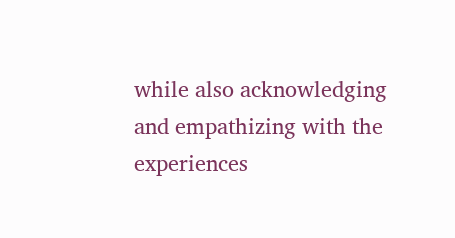while also acknowledging and empathizing with the experiences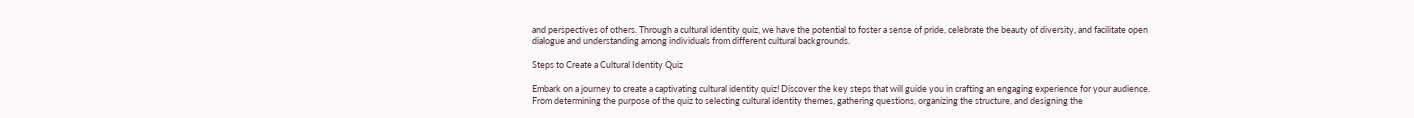and perspectives of others. Through a cultural identity quiz, we have the potential to foster a sense of pride, celebrate the beauty of diversity, and facilitate open dialogue and understanding among individuals from different cultural backgrounds.

Steps to Create a Cultural Identity Quiz

Embark on a journey to create a captivating cultural identity quiz! Discover the key steps that will guide you in crafting an engaging experience for your audience. From determining the purpose of the quiz to selecting cultural identity themes, gathering questions, organizing the structure, and designing the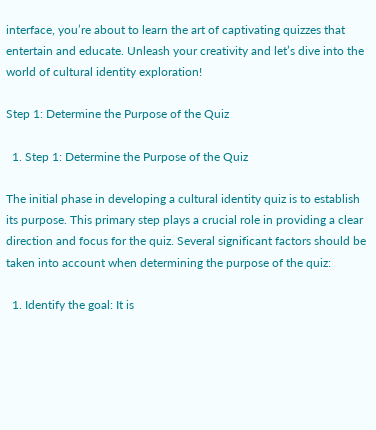interface, you’re about to learn the art of captivating quizzes that entertain and educate. Unleash your creativity and let’s dive into the world of cultural identity exploration!

Step 1: Determine the Purpose of the Quiz

  1. Step 1: Determine the Purpose of the Quiz

The initial phase in developing a cultural identity quiz is to establish its purpose. This primary step plays a crucial role in providing a clear direction and focus for the quiz. Several significant factors should be taken into account when determining the purpose of the quiz:

  1. Identify the goal: It is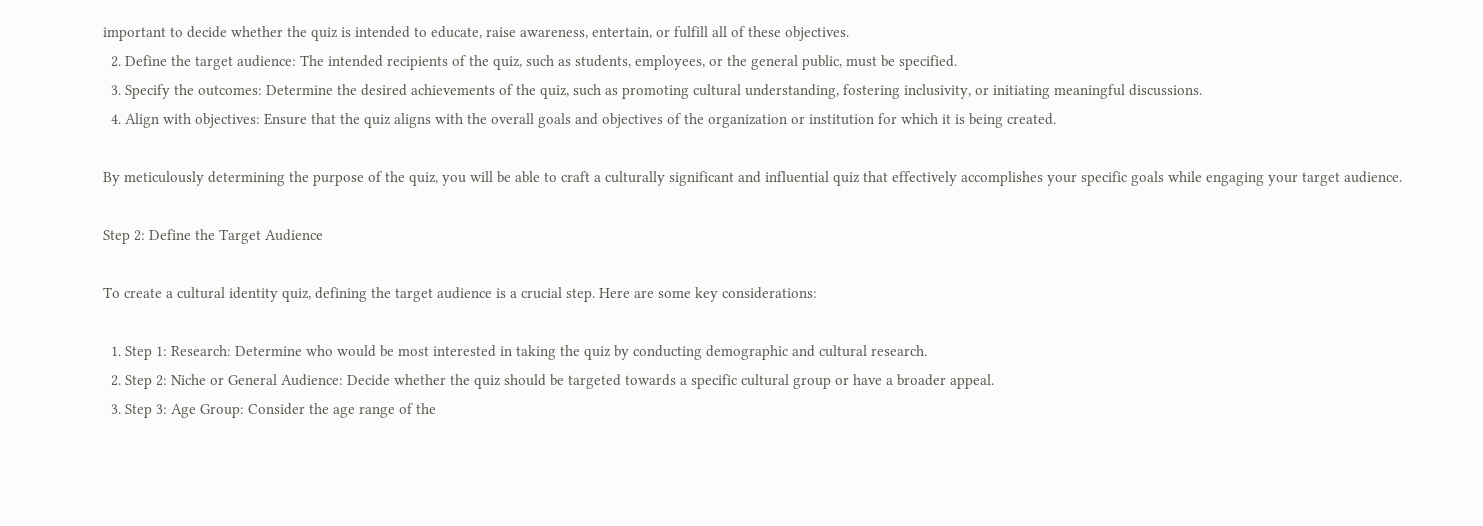important to decide whether the quiz is intended to educate, raise awareness, entertain, or fulfill all of these objectives.
  2. Define the target audience: The intended recipients of the quiz, such as students, employees, or the general public, must be specified.
  3. Specify the outcomes: Determine the desired achievements of the quiz, such as promoting cultural understanding, fostering inclusivity, or initiating meaningful discussions.
  4. Align with objectives: Ensure that the quiz aligns with the overall goals and objectives of the organization or institution for which it is being created.

By meticulously determining the purpose of the quiz, you will be able to craft a culturally significant and influential quiz that effectively accomplishes your specific goals while engaging your target audience.

Step 2: Define the Target Audience

To create a cultural identity quiz, defining the target audience is a crucial step. Here are some key considerations:

  1. Step 1: Research: Determine who would be most interested in taking the quiz by conducting demographic and cultural research.
  2. Step 2: Niche or General Audience: Decide whether the quiz should be targeted towards a specific cultural group or have a broader appeal.
  3. Step 3: Age Group: Consider the age range of the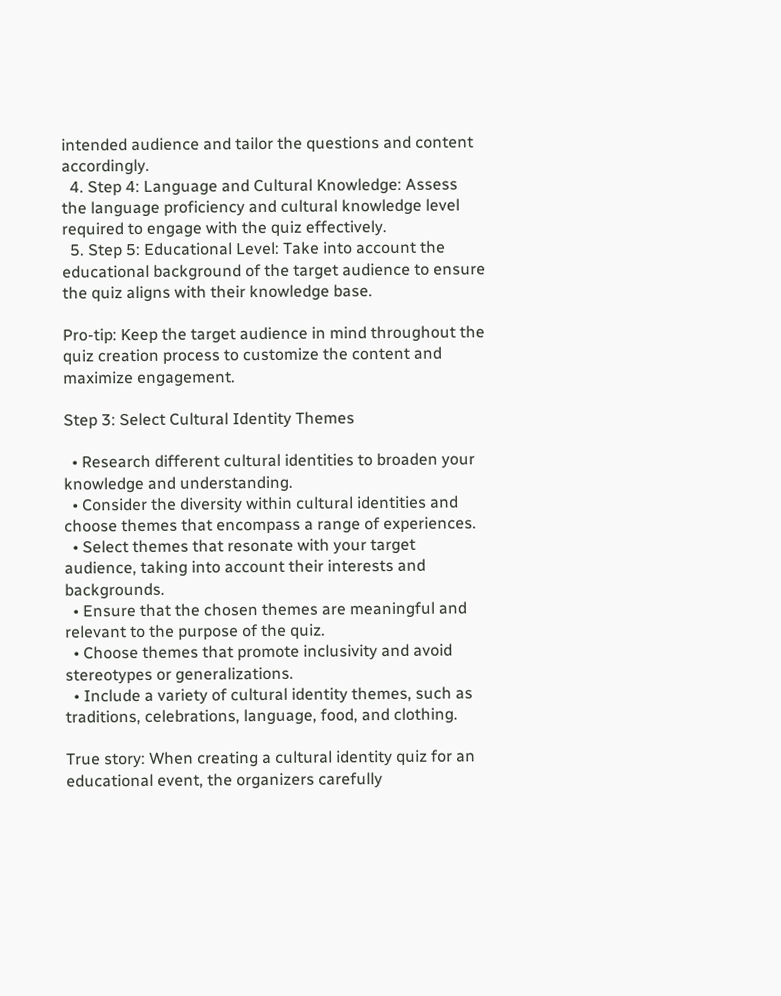intended audience and tailor the questions and content accordingly.
  4. Step 4: Language and Cultural Knowledge: Assess the language proficiency and cultural knowledge level required to engage with the quiz effectively.
  5. Step 5: Educational Level: Take into account the educational background of the target audience to ensure the quiz aligns with their knowledge base.

Pro-tip: Keep the target audience in mind throughout the quiz creation process to customize the content and maximize engagement.

Step 3: Select Cultural Identity Themes

  • Research different cultural identities to broaden your knowledge and understanding.
  • Consider the diversity within cultural identities and choose themes that encompass a range of experiences.
  • Select themes that resonate with your target audience, taking into account their interests and backgrounds.
  • Ensure that the chosen themes are meaningful and relevant to the purpose of the quiz.
  • Choose themes that promote inclusivity and avoid stereotypes or generalizations.
  • Include a variety of cultural identity themes, such as traditions, celebrations, language, food, and clothing.

True story: When creating a cultural identity quiz for an educational event, the organizers carefully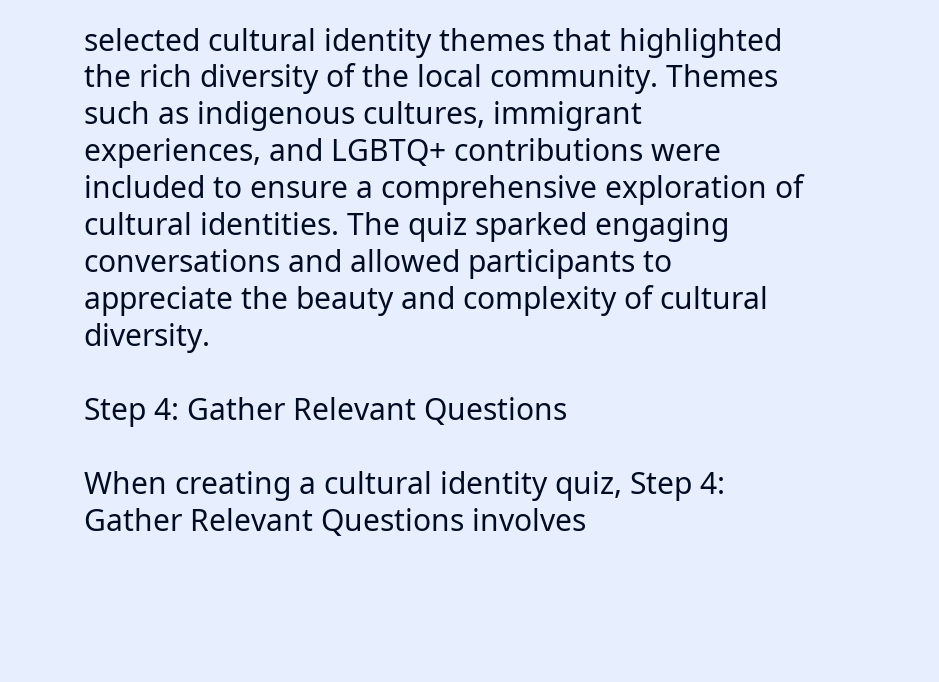selected cultural identity themes that highlighted the rich diversity of the local community. Themes such as indigenous cultures, immigrant experiences, and LGBTQ+ contributions were included to ensure a comprehensive exploration of cultural identities. The quiz sparked engaging conversations and allowed participants to appreciate the beauty and complexity of cultural diversity.

Step 4: Gather Relevant Questions

When creating a cultural identity quiz, Step 4: Gather Relevant Questions involves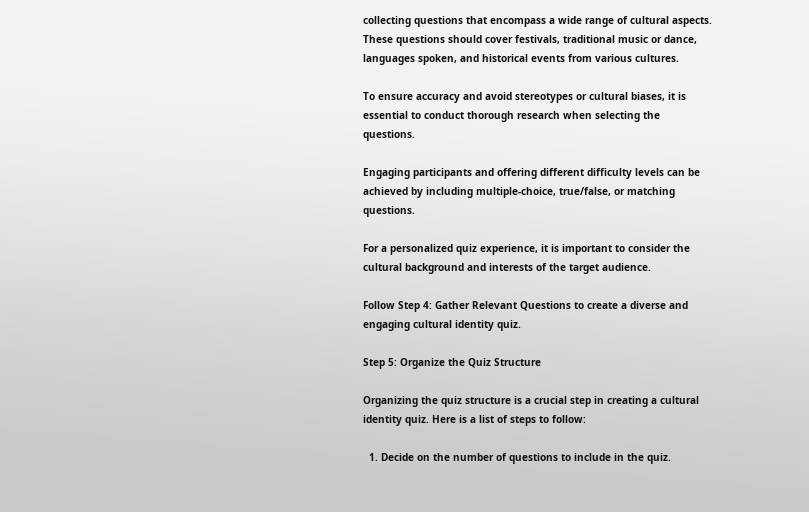collecting questions that encompass a wide range of cultural aspects. These questions should cover festivals, traditional music or dance, languages spoken, and historical events from various cultures.

To ensure accuracy and avoid stereotypes or cultural biases, it is essential to conduct thorough research when selecting the questions.

Engaging participants and offering different difficulty levels can be achieved by including multiple-choice, true/false, or matching questions.

For a personalized quiz experience, it is important to consider the cultural background and interests of the target audience.

Follow Step 4: Gather Relevant Questions to create a diverse and engaging cultural identity quiz.

Step 5: Organize the Quiz Structure

Organizing the quiz structure is a crucial step in creating a cultural identity quiz. Here is a list of steps to follow:

  1. Decide on the number of questions to include in the quiz.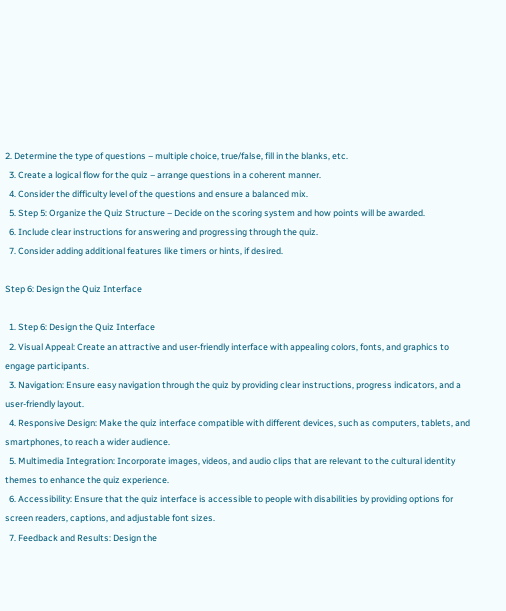2. Determine the type of questions – multiple choice, true/false, fill in the blanks, etc.
  3. Create a logical flow for the quiz – arrange questions in a coherent manner.
  4. Consider the difficulty level of the questions and ensure a balanced mix.
  5. Step 5: Organize the Quiz Structure – Decide on the scoring system and how points will be awarded.
  6. Include clear instructions for answering and progressing through the quiz.
  7. Consider adding additional features like timers or hints, if desired.

Step 6: Design the Quiz Interface

  1. Step 6: Design the Quiz Interface
  2. Visual Appeal: Create an attractive and user-friendly interface with appealing colors, fonts, and graphics to engage participants.
  3. Navigation: Ensure easy navigation through the quiz by providing clear instructions, progress indicators, and a user-friendly layout.
  4. Responsive Design: Make the quiz interface compatible with different devices, such as computers, tablets, and smartphones, to reach a wider audience.
  5. Multimedia Integration: Incorporate images, videos, and audio clips that are relevant to the cultural identity themes to enhance the quiz experience.
  6. Accessibility: Ensure that the quiz interface is accessible to people with disabilities by providing options for screen readers, captions, and adjustable font sizes.
  7. Feedback and Results: Design the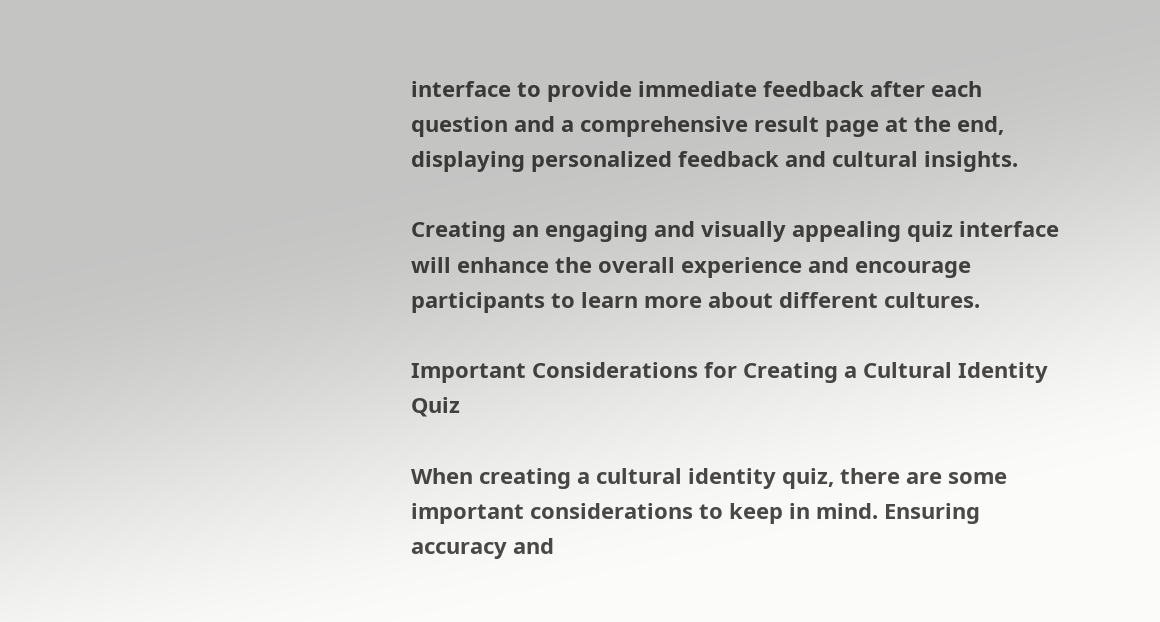interface to provide immediate feedback after each question and a comprehensive result page at the end, displaying personalized feedback and cultural insights.

Creating an engaging and visually appealing quiz interface will enhance the overall experience and encourage participants to learn more about different cultures.

Important Considerations for Creating a Cultural Identity Quiz

When creating a cultural identity quiz, there are some important considerations to keep in mind. Ensuring accuracy and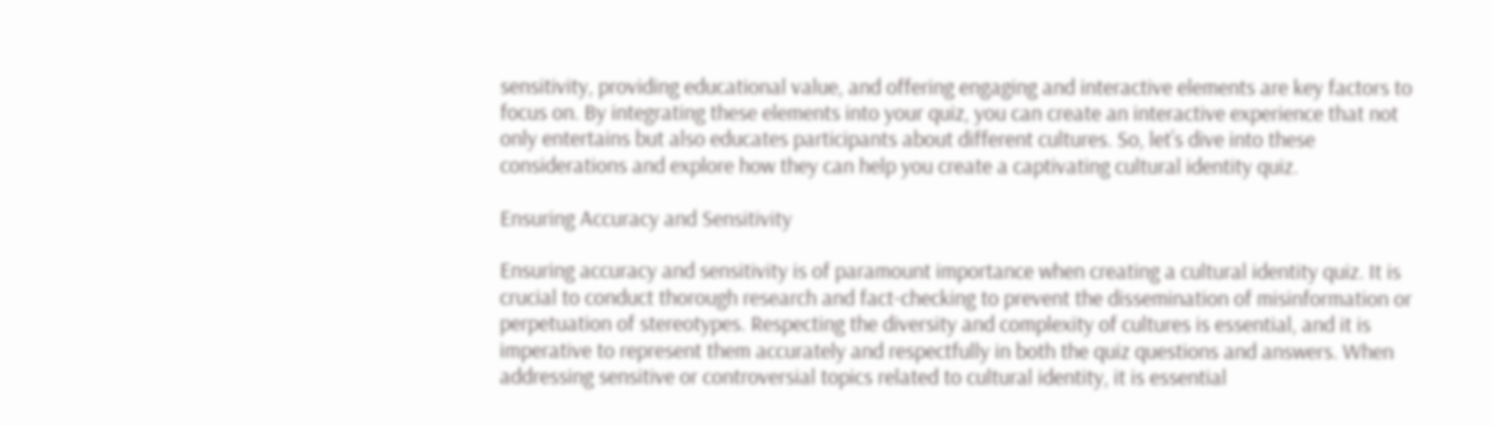sensitivity, providing educational value, and offering engaging and interactive elements are key factors to focus on. By integrating these elements into your quiz, you can create an interactive experience that not only entertains but also educates participants about different cultures. So, let’s dive into these considerations and explore how they can help you create a captivating cultural identity quiz.

Ensuring Accuracy and Sensitivity

Ensuring accuracy and sensitivity is of paramount importance when creating a cultural identity quiz. It is crucial to conduct thorough research and fact-checking to prevent the dissemination of misinformation or perpetuation of stereotypes. Respecting the diversity and complexity of cultures is essential, and it is imperative to represent them accurately and respectfully in both the quiz questions and answers. When addressing sensitive or controversial topics related to cultural identity, it is essential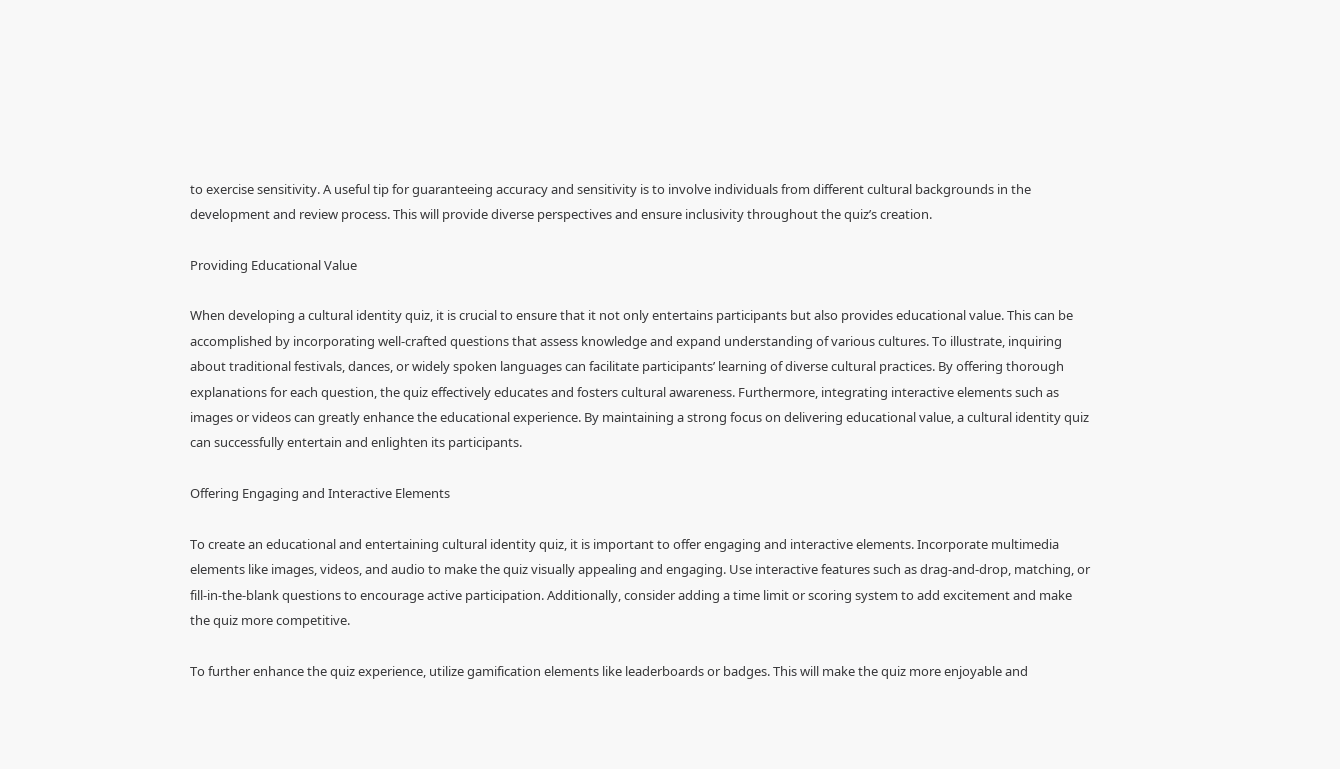to exercise sensitivity. A useful tip for guaranteeing accuracy and sensitivity is to involve individuals from different cultural backgrounds in the development and review process. This will provide diverse perspectives and ensure inclusivity throughout the quiz’s creation.

Providing Educational Value

When developing a cultural identity quiz, it is crucial to ensure that it not only entertains participants but also provides educational value. This can be accomplished by incorporating well-crafted questions that assess knowledge and expand understanding of various cultures. To illustrate, inquiring about traditional festivals, dances, or widely spoken languages can facilitate participants’ learning of diverse cultural practices. By offering thorough explanations for each question, the quiz effectively educates and fosters cultural awareness. Furthermore, integrating interactive elements such as images or videos can greatly enhance the educational experience. By maintaining a strong focus on delivering educational value, a cultural identity quiz can successfully entertain and enlighten its participants.

Offering Engaging and Interactive Elements

To create an educational and entertaining cultural identity quiz, it is important to offer engaging and interactive elements. Incorporate multimedia elements like images, videos, and audio to make the quiz visually appealing and engaging. Use interactive features such as drag-and-drop, matching, or fill-in-the-blank questions to encourage active participation. Additionally, consider adding a time limit or scoring system to add excitement and make the quiz more competitive.

To further enhance the quiz experience, utilize gamification elements like leaderboards or badges. This will make the quiz more enjoyable and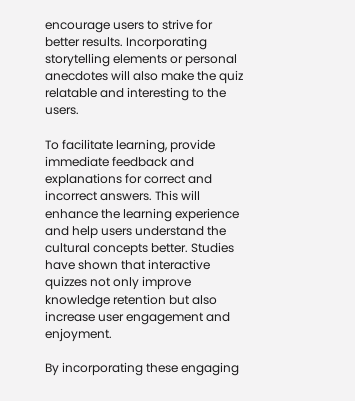encourage users to strive for better results. Incorporating storytelling elements or personal anecdotes will also make the quiz relatable and interesting to the users.

To facilitate learning, provide immediate feedback and explanations for correct and incorrect answers. This will enhance the learning experience and help users understand the cultural concepts better. Studies have shown that interactive quizzes not only improve knowledge retention but also increase user engagement and enjoyment.

By incorporating these engaging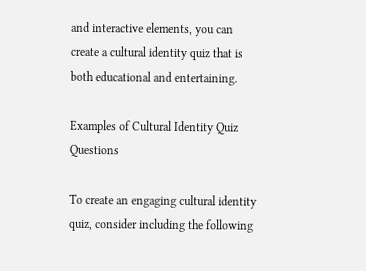and interactive elements, you can create a cultural identity quiz that is both educational and entertaining.

Examples of Cultural Identity Quiz Questions

To create an engaging cultural identity quiz, consider including the following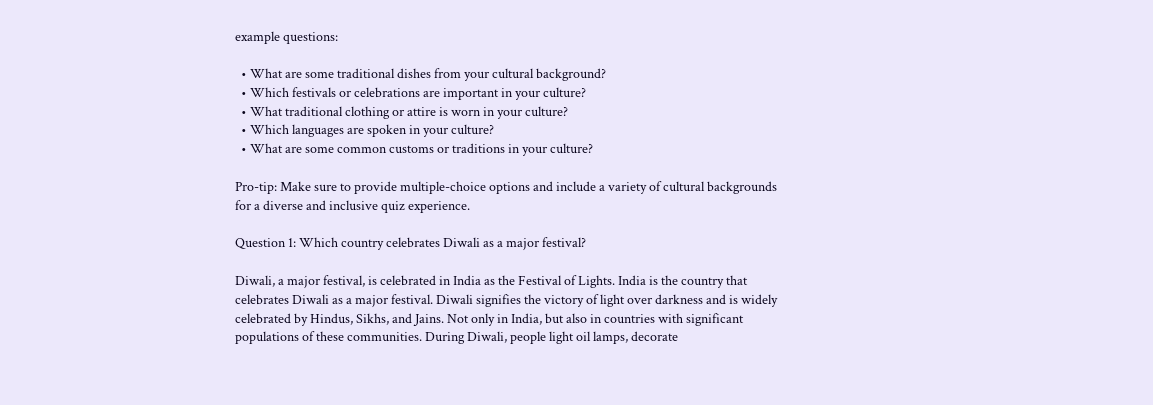example questions:

  • What are some traditional dishes from your cultural background?
  • Which festivals or celebrations are important in your culture?
  • What traditional clothing or attire is worn in your culture?
  • Which languages are spoken in your culture?
  • What are some common customs or traditions in your culture?

Pro-tip: Make sure to provide multiple-choice options and include a variety of cultural backgrounds for a diverse and inclusive quiz experience.

Question 1: Which country celebrates Diwali as a major festival?

Diwali, a major festival, is celebrated in India as the Festival of Lights. India is the country that celebrates Diwali as a major festival. Diwali signifies the victory of light over darkness and is widely celebrated by Hindus, Sikhs, and Jains. Not only in India, but also in countries with significant populations of these communities. During Diwali, people light oil lamps, decorate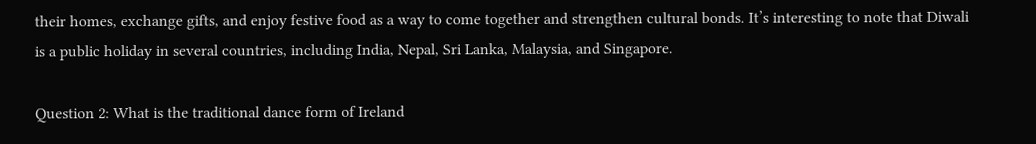their homes, exchange gifts, and enjoy festive food as a way to come together and strengthen cultural bonds. It’s interesting to note that Diwali is a public holiday in several countries, including India, Nepal, Sri Lanka, Malaysia, and Singapore.

Question 2: What is the traditional dance form of Ireland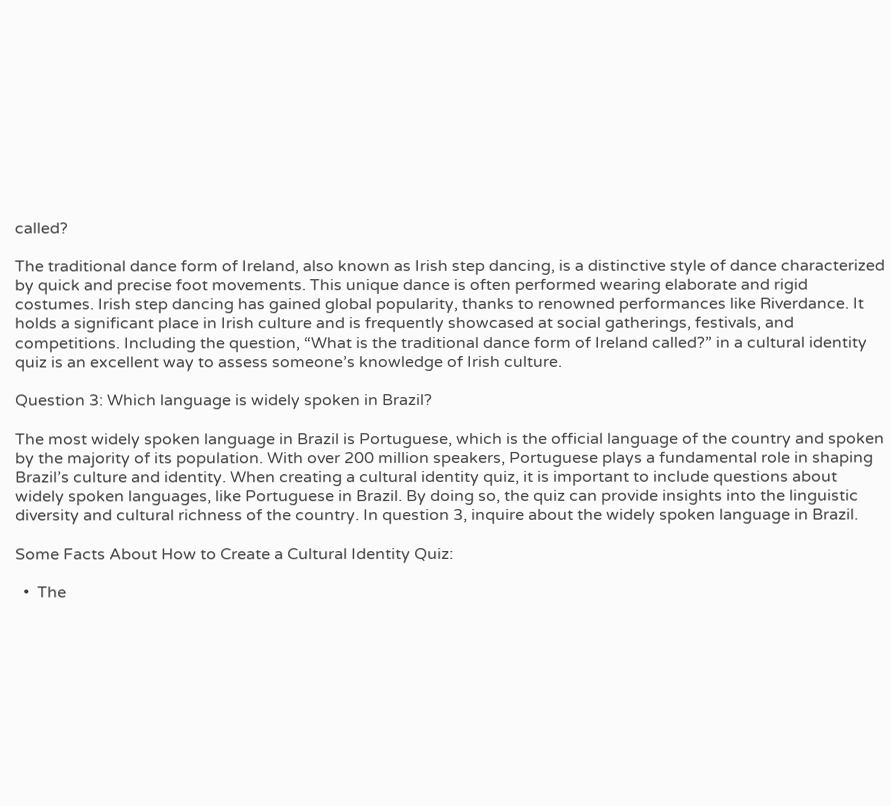called?

The traditional dance form of Ireland, also known as Irish step dancing, is a distinctive style of dance characterized by quick and precise foot movements. This unique dance is often performed wearing elaborate and rigid costumes. Irish step dancing has gained global popularity, thanks to renowned performances like Riverdance. It holds a significant place in Irish culture and is frequently showcased at social gatherings, festivals, and competitions. Including the question, “What is the traditional dance form of Ireland called?” in a cultural identity quiz is an excellent way to assess someone’s knowledge of Irish culture.

Question 3: Which language is widely spoken in Brazil?

The most widely spoken language in Brazil is Portuguese, which is the official language of the country and spoken by the majority of its population. With over 200 million speakers, Portuguese plays a fundamental role in shaping Brazil’s culture and identity. When creating a cultural identity quiz, it is important to include questions about widely spoken languages, like Portuguese in Brazil. By doing so, the quiz can provide insights into the linguistic diversity and cultural richness of the country. In question 3, inquire about the widely spoken language in Brazil.

Some Facts About How to Create a Cultural Identity Quiz:

  •  The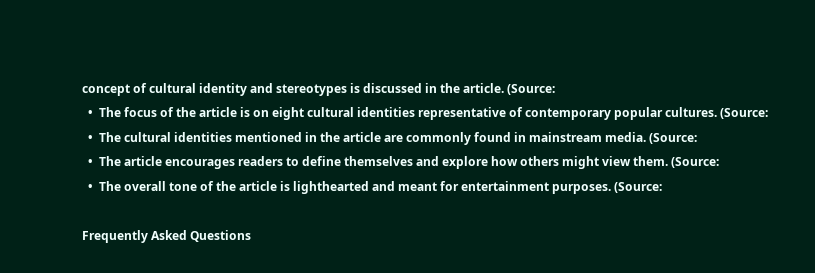concept of cultural identity and stereotypes is discussed in the article. (Source:
  •  The focus of the article is on eight cultural identities representative of contemporary popular cultures. (Source:
  •  The cultural identities mentioned in the article are commonly found in mainstream media. (Source:
  •  The article encourages readers to define themselves and explore how others might view them. (Source:
  •  The overall tone of the article is lighthearted and meant for entertainment purposes. (Source:

Frequently Asked Questions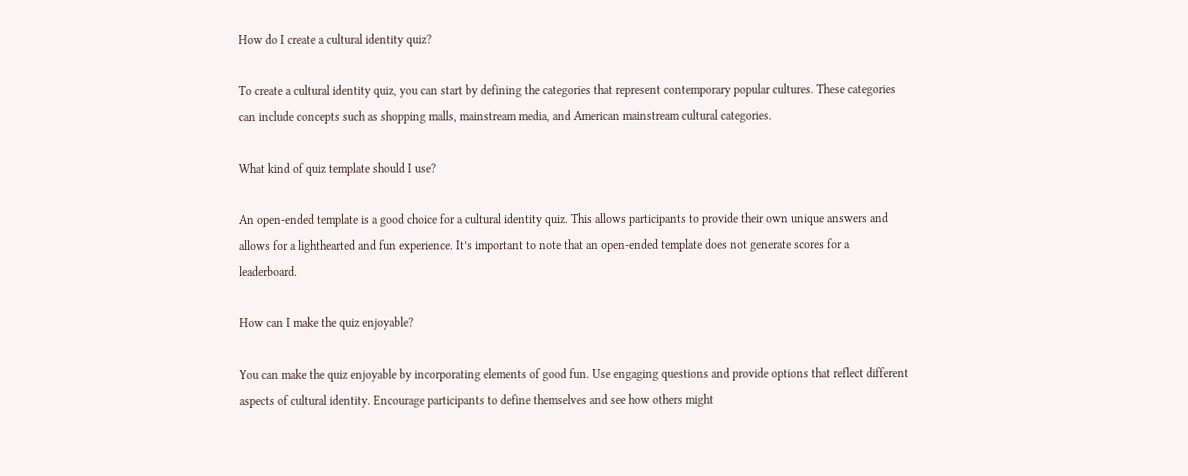How do I create a cultural identity quiz?

To create a cultural identity quiz, you can start by defining the categories that represent contemporary popular cultures. These categories can include concepts such as shopping malls, mainstream media, and American mainstream cultural categories.

What kind of quiz template should I use?

An open-ended template is a good choice for a cultural identity quiz. This allows participants to provide their own unique answers and allows for a lighthearted and fun experience. It’s important to note that an open-ended template does not generate scores for a leaderboard.

How can I make the quiz enjoyable?

You can make the quiz enjoyable by incorporating elements of good fun. Use engaging questions and provide options that reflect different aspects of cultural identity. Encourage participants to define themselves and see how others might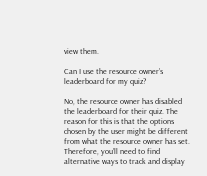view them.

Can I use the resource owner’s leaderboard for my quiz?

No, the resource owner has disabled the leaderboard for their quiz. The reason for this is that the options chosen by the user might be different from what the resource owner has set. Therefore, you’ll need to find alternative ways to track and display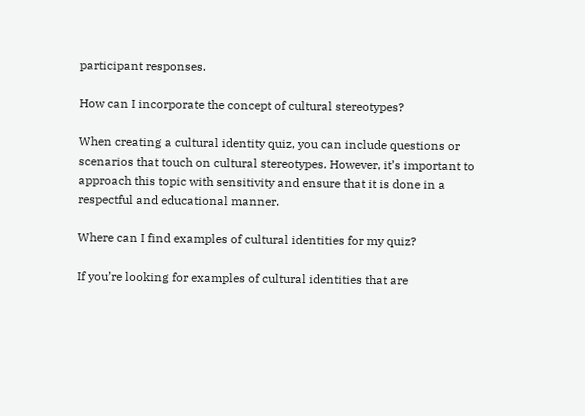participant responses.

How can I incorporate the concept of cultural stereotypes?

When creating a cultural identity quiz, you can include questions or scenarios that touch on cultural stereotypes. However, it’s important to approach this topic with sensitivity and ensure that it is done in a respectful and educational manner.

Where can I find examples of cultural identities for my quiz?

If you’re looking for examples of cultural identities that are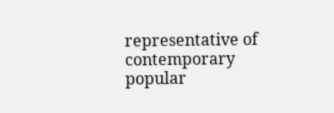representative of contemporary popular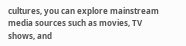cultures, you can explore mainstream media sources such as movies, TV shows, and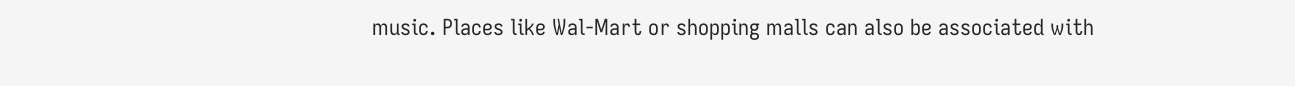music. Places like Wal-Mart or shopping malls can also be associated with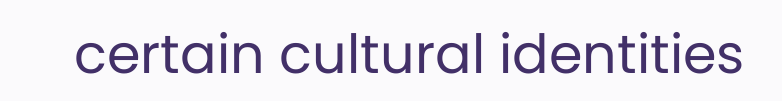certain cultural identities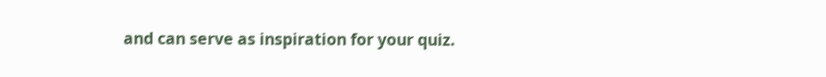and can serve as inspiration for your quiz.